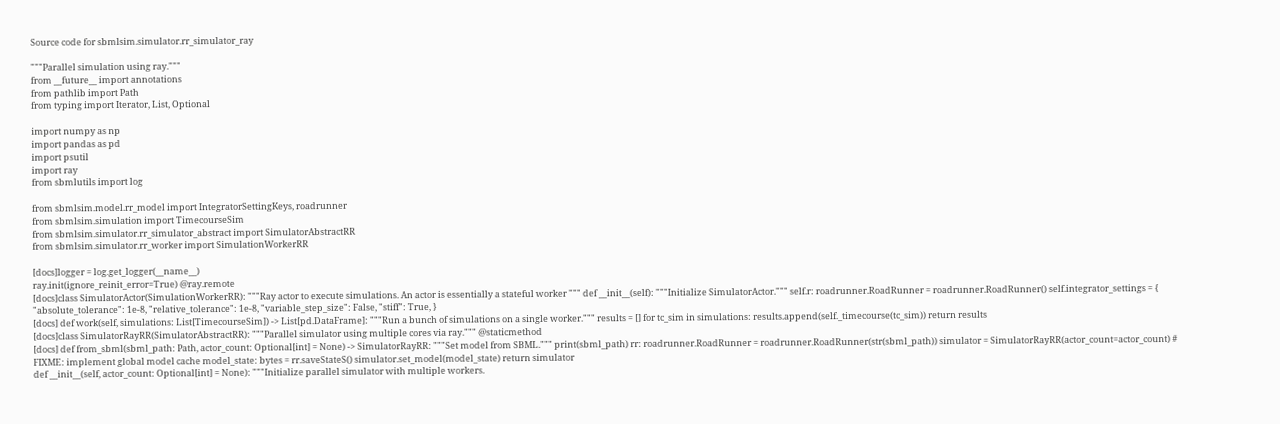Source code for sbmlsim.simulator.rr_simulator_ray

"""Parallel simulation using ray."""
from __future__ import annotations
from pathlib import Path
from typing import Iterator, List, Optional

import numpy as np
import pandas as pd
import psutil
import ray
from sbmlutils import log

from sbmlsim.model.rr_model import IntegratorSettingKeys, roadrunner
from sbmlsim.simulation import TimecourseSim
from sbmlsim.simulator.rr_simulator_abstract import SimulatorAbstractRR
from sbmlsim.simulator.rr_worker import SimulationWorkerRR

[docs]logger = log.get_logger(__name__)
ray.init(ignore_reinit_error=True) @ray.remote
[docs]class SimulatorActor(SimulationWorkerRR): """Ray actor to execute simulations. An actor is essentially a stateful worker """ def __init__(self): """Initialize SimulatorActor.""" self.r: roadrunner.RoadRunner = roadrunner.RoadRunner() self.integrator_settings = { "absolute_tolerance": 1e-8, "relative_tolerance": 1e-8, "variable_step_size": False, "stiff": True, }
[docs] def work(self, simulations: List[TimecourseSim]) -> List[pd.DataFrame]: """Run a bunch of simulations on a single worker.""" results = [] for tc_sim in simulations: results.append(self._timecourse(tc_sim)) return results
[docs]class SimulatorRayRR(SimulatorAbstractRR): """Parallel simulator using multiple cores via ray.""" @staticmethod
[docs] def from_sbml(sbml_path: Path, actor_count: Optional[int] = None) -> SimulatorRayRR: """Set model from SBML.""" print(sbml_path) rr: roadrunner.RoadRunner = roadrunner.RoadRunner(str(sbml_path)) simulator = SimulatorRayRR(actor_count=actor_count) # FIXME: implement global model cache model_state: bytes = rr.saveStateS() simulator.set_model(model_state) return simulator
def __init__(self, actor_count: Optional[int] = None): """Initialize parallel simulator with multiple workers.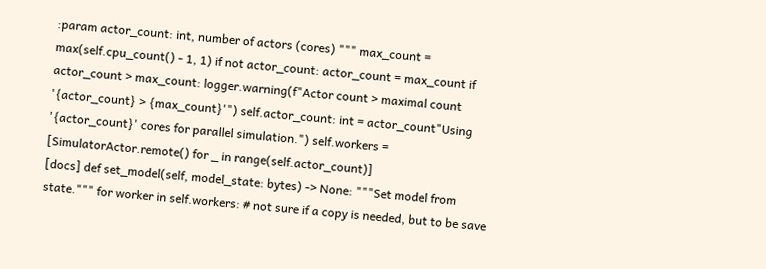:param actor_count: int, number of actors (cores) """ max_count = max(self.cpu_count() - 1, 1) if not actor_count: actor_count = max_count if actor_count > max_count: logger.warning(f"Actor count > maximal count '{actor_count} > {max_count}'") self.actor_count: int = actor_count"Using '{actor_count}' cores for parallel simulation.") self.workers = [SimulatorActor.remote() for _ in range(self.actor_count)]
[docs] def set_model(self, model_state: bytes) -> None: """Set model from state.""" for worker in self.workers: # not sure if a copy is needed, but to be save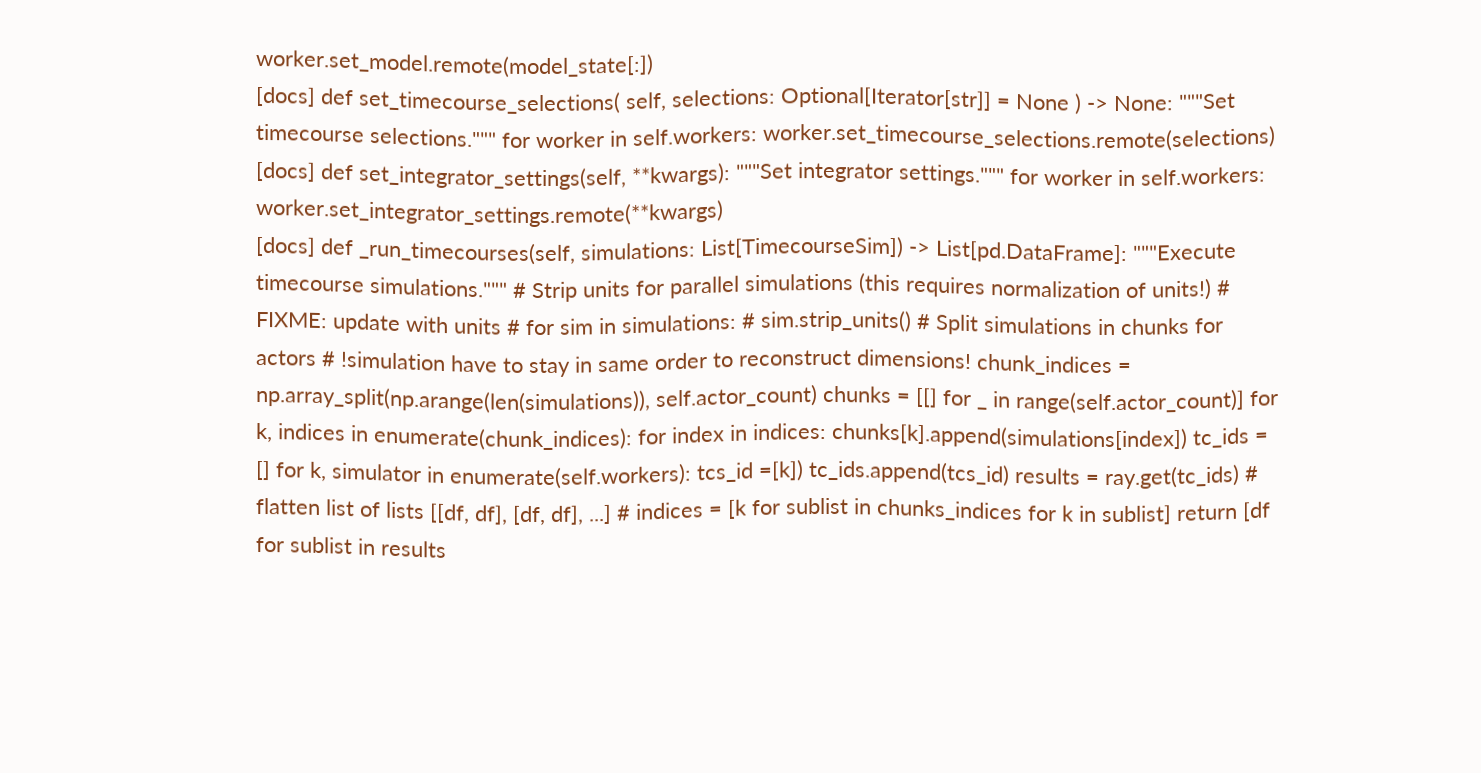worker.set_model.remote(model_state[:])
[docs] def set_timecourse_selections( self, selections: Optional[Iterator[str]] = None ) -> None: """Set timecourse selections.""" for worker in self.workers: worker.set_timecourse_selections.remote(selections)
[docs] def set_integrator_settings(self, **kwargs): """Set integrator settings.""" for worker in self.workers: worker.set_integrator_settings.remote(**kwargs)
[docs] def _run_timecourses(self, simulations: List[TimecourseSim]) -> List[pd.DataFrame]: """Execute timecourse simulations.""" # Strip units for parallel simulations (this requires normalization of units!) # FIXME: update with units # for sim in simulations: # sim.strip_units() # Split simulations in chunks for actors # !simulation have to stay in same order to reconstruct dimensions! chunk_indices = np.array_split(np.arange(len(simulations)), self.actor_count) chunks = [[] for _ in range(self.actor_count)] for k, indices in enumerate(chunk_indices): for index in indices: chunks[k].append(simulations[index]) tc_ids = [] for k, simulator in enumerate(self.workers): tcs_id =[k]) tc_ids.append(tcs_id) results = ray.get(tc_ids) # flatten list of lists [[df, df], [df, df], ...] # indices = [k for sublist in chunks_indices for k in sublist] return [df for sublist in results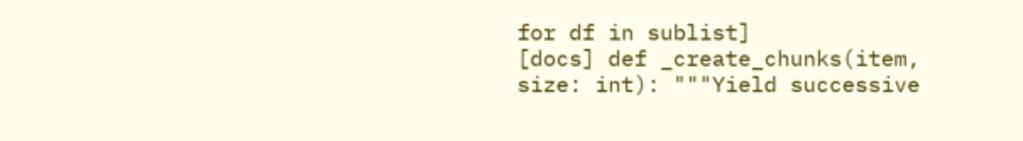for df in sublist]
[docs] def _create_chunks(item, size: int): """Yield successive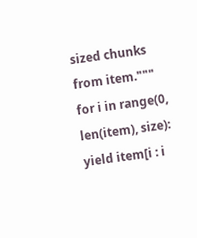sized chunks from item.""" for i in range(0, len(item), size): yield item[i : i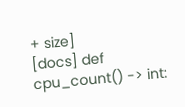+ size]
[docs] def cpu_count() -> int: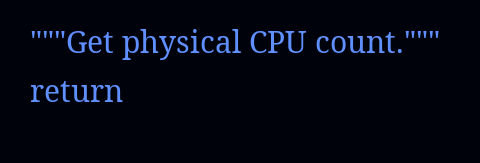"""Get physical CPU count.""" return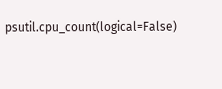psutil.cpu_count(logical=False)